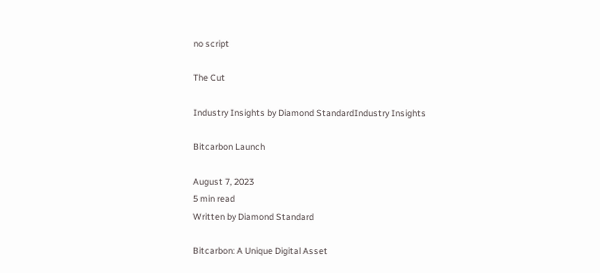no script

The Cut

Industry Insights by Diamond StandardIndustry Insights

Bitcarbon Launch

August 7, 2023
5 min read
Written by Diamond Standard

Bitcarbon: A Unique Digital Asset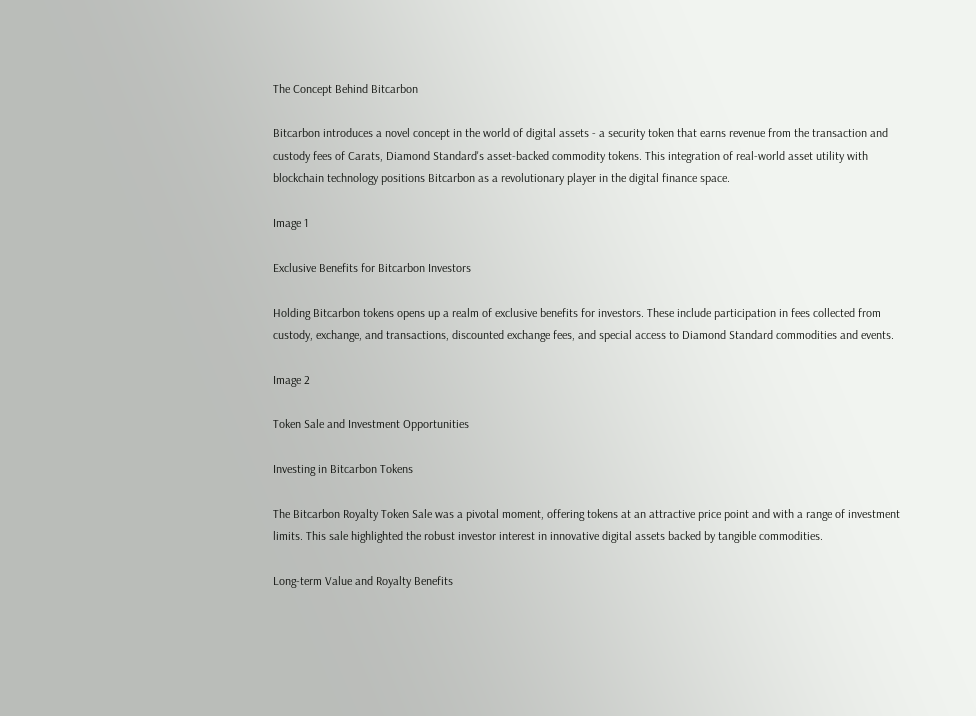The Concept Behind Bitcarbon

Bitcarbon introduces a novel concept in the world of digital assets - a security token that earns revenue from the transaction and custody fees of Carats, Diamond Standard's asset-backed commodity tokens. This integration of real-world asset utility with blockchain technology positions Bitcarbon as a revolutionary player in the digital finance space.

Image 1

Exclusive Benefits for Bitcarbon Investors

Holding Bitcarbon tokens opens up a realm of exclusive benefits for investors. These include participation in fees collected from custody, exchange, and transactions, discounted exchange fees, and special access to Diamond Standard commodities and events.

Image 2

Token Sale and Investment Opportunities

Investing in Bitcarbon Tokens

The Bitcarbon Royalty Token Sale was a pivotal moment, offering tokens at an attractive price point and with a range of investment limits. This sale highlighted the robust investor interest in innovative digital assets backed by tangible commodities.

Long-term Value and Royalty Benefits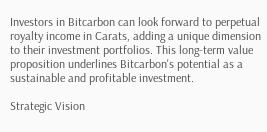Investors in Bitcarbon can look forward to perpetual royalty income in Carats, adding a unique dimension to their investment portfolios. This long-term value proposition underlines Bitcarbon's potential as a sustainable and profitable investment.

Strategic Vision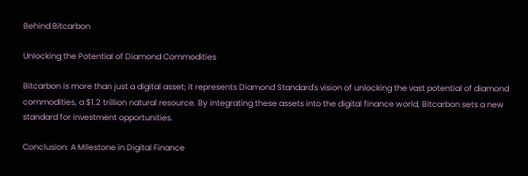Behind Bitcarbon

Unlocking the Potential of Diamond Commodities

Bitcarbon is more than just a digital asset; it represents Diamond Standard's vision of unlocking the vast potential of diamond commodities, a $1.2 trillion natural resource. By integrating these assets into the digital finance world, Bitcarbon sets a new standard for investment opportunities.

Conclusion: A Milestone in Digital Finance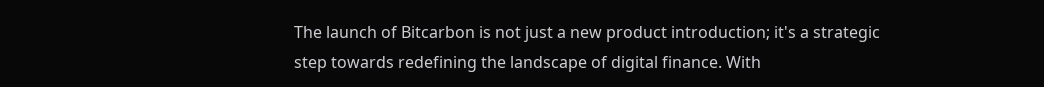The launch of Bitcarbon is not just a new product introduction; it's a strategic step towards redefining the landscape of digital finance. With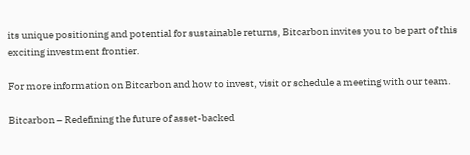its unique positioning and potential for sustainable returns, Bitcarbon invites you to be part of this exciting investment frontier.

For more information on Bitcarbon and how to invest, visit or schedule a meeting with our team.

Bitcarbon – Redefining the future of asset-backed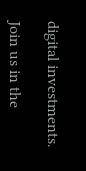digital investments.

Join us in the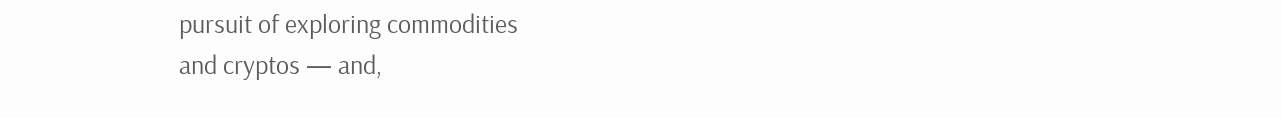pursuit of exploring commodities
and cryptos — and,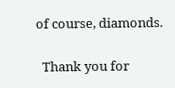of course, diamonds.

  Thank you for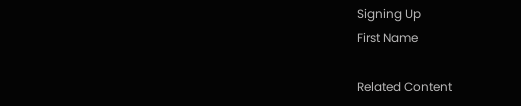Signing Up
First Name

Related Content